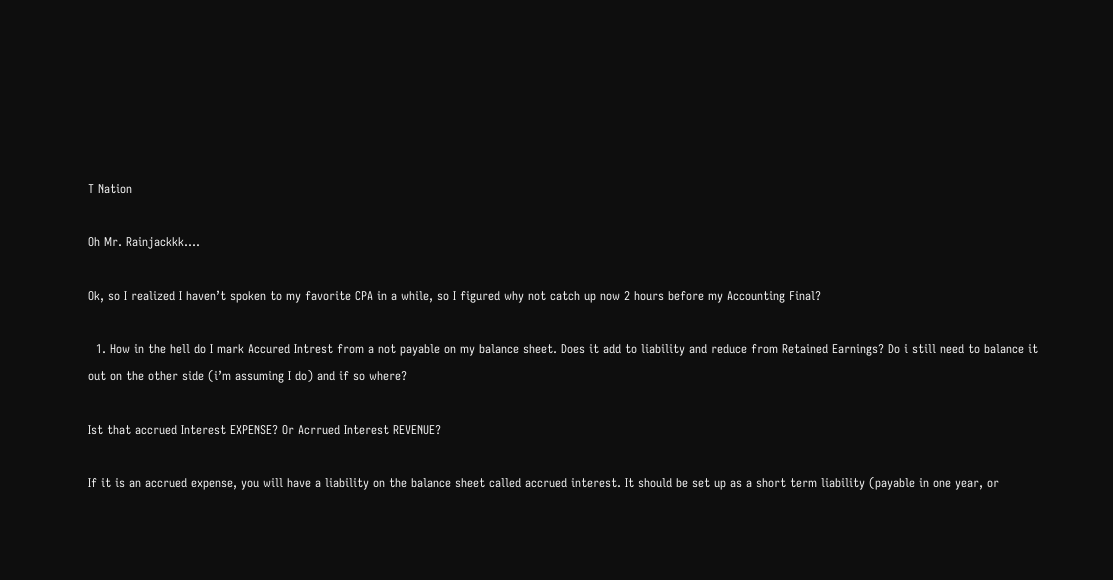T Nation

Oh Mr. Rainjackkk....

Ok, so I realized I haven’t spoken to my favorite CPA in a while, so I figured why not catch up now 2 hours before my Accounting Final?

  1. How in the hell do I mark Accured Intrest from a not payable on my balance sheet. Does it add to liability and reduce from Retained Earnings? Do i still need to balance it out on the other side (i’m assuming I do) and if so where?

Ist that accrued Interest EXPENSE? Or Acrrued Interest REVENUE?

If it is an accrued expense, you will have a liability on the balance sheet called accrued interest. It should be set up as a short term liability (payable in one year, or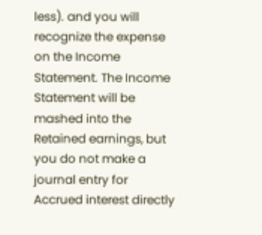less). and you will recognize the expense on the Income Statement. The Income Statement will be mashed into the Retained earnings, but you do not make a journal entry for Accrued interest directly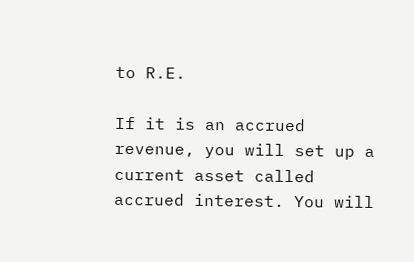to R.E.

If it is an accrued revenue, you will set up a current asset called accrued interest. You will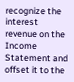recognize the interest revenue on the Income Statement and offset it to the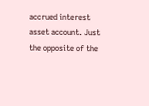accrued interest asset account. Just the opposite of the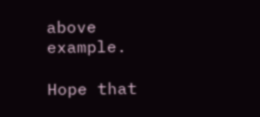above example.

Hope that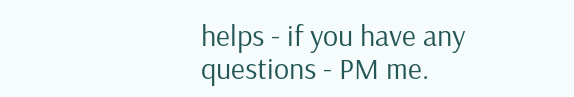helps - if you have any questions - PM me.